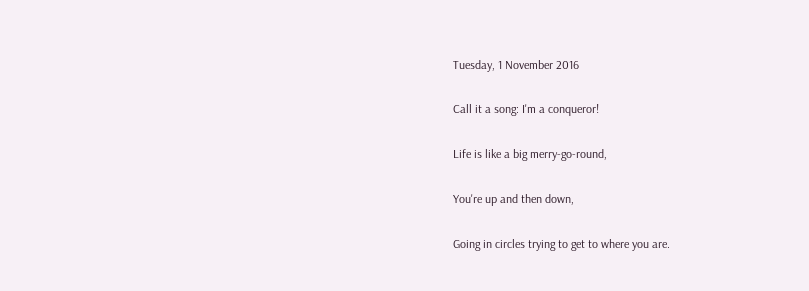Tuesday, 1 November 2016

Call it a song: I'm a conqueror!

Life is like a big merry-go-round,

You're up and then down,

Going in circles trying to get to where you are.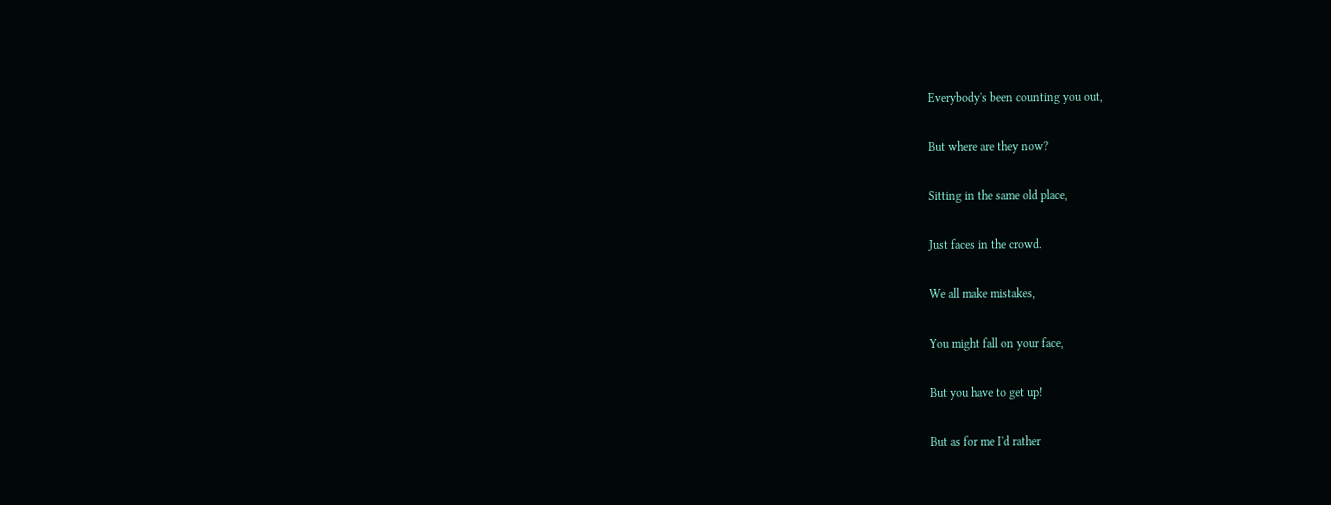Everybody's been counting you out,

But where are they now?

Sitting in the same old place,

Just faces in the crowd.

We all make mistakes,

You might fall on your face,

But you have to get up!

But as for me I'd rather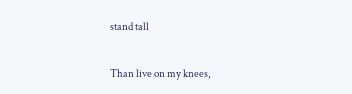stand tall

Than live on my knees,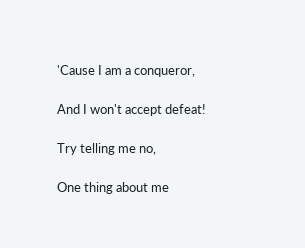'Cause I am a conqueror,

And I won't accept defeat!

Try telling me no,

One thing about me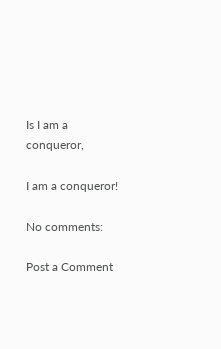Is I am a conqueror,

I am a conqueror!

No comments:

Post a Comment